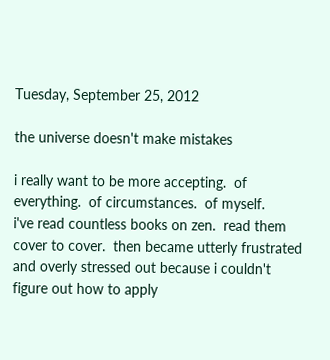Tuesday, September 25, 2012

the universe doesn't make mistakes

i really want to be more accepting.  of everything.  of circumstances.  of myself.
i've read countless books on zen.  read them cover to cover.  then became utterly frustrated and overly stressed out because i couldn't figure out how to apply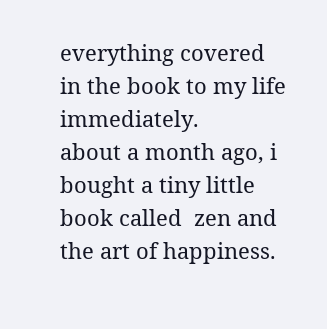everything covered in the book to my life immediately.
about a month ago, i bought a tiny little book called  zen and the art of happiness.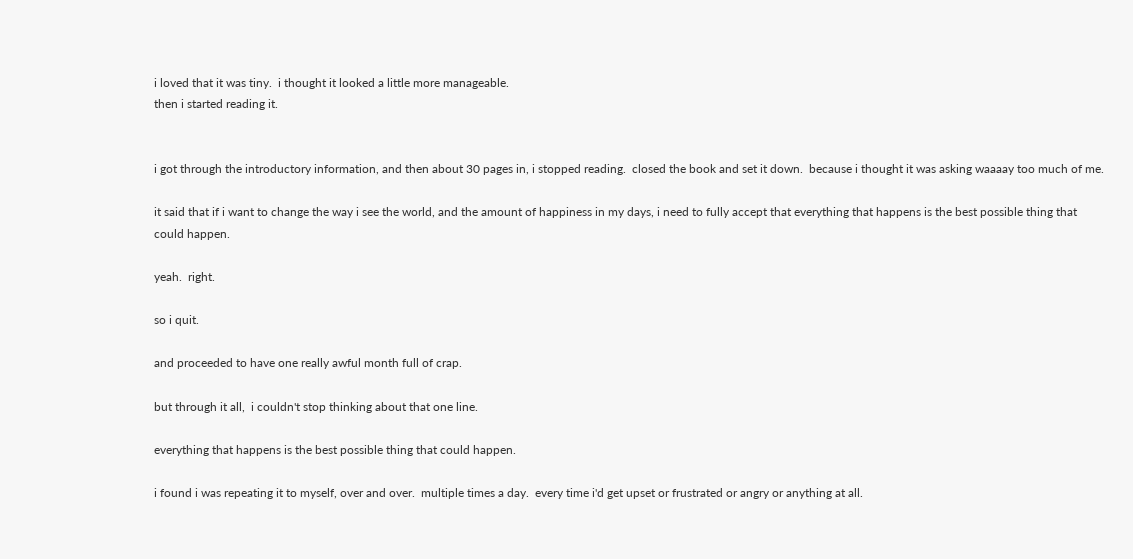i loved that it was tiny.  i thought it looked a little more manageable.
then i started reading it.


i got through the introductory information, and then about 30 pages in, i stopped reading.  closed the book and set it down.  because i thought it was asking waaaay too much of me.

it said that if i want to change the way i see the world, and the amount of happiness in my days, i need to fully accept that everything that happens is the best possible thing that could happen.

yeah.  right.

so i quit.

and proceeded to have one really awful month full of crap.

but through it all,  i couldn't stop thinking about that one line.

everything that happens is the best possible thing that could happen.

i found i was repeating it to myself, over and over.  multiple times a day.  every time i'd get upset or frustrated or angry or anything at all.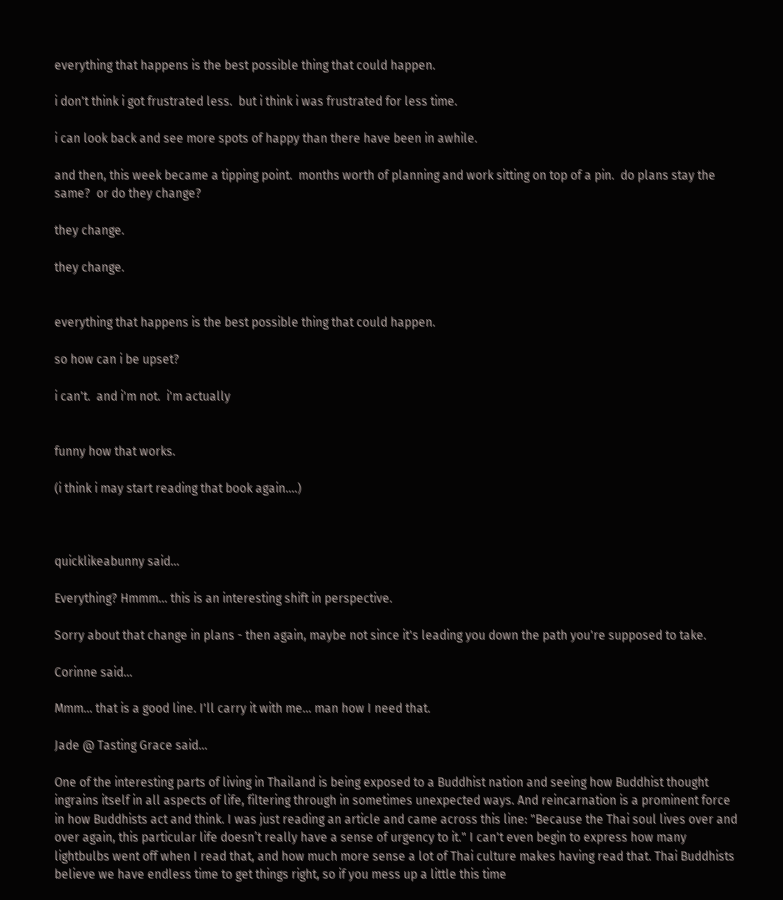everything that happens is the best possible thing that could happen.

i don't think i got frustrated less.  but i think i was frustrated for less time.

i can look back and see more spots of happy than there have been in awhile.

and then, this week became a tipping point.  months worth of planning and work sitting on top of a pin.  do plans stay the same?  or do they change?

they change.

they change.


everything that happens is the best possible thing that could happen.

so how can i be upset?

i can't.  and i'm not.  i'm actually


funny how that works.

(i think i may start reading that book again....)



quicklikeabunny said...

Everything? Hmmm... this is an interesting shift in perspective.

Sorry about that change in plans - then again, maybe not since it's leading you down the path you're supposed to take.

Corinne said...

Mmm... that is a good line. I'll carry it with me... man how I need that.

Jade @ Tasting Grace said...

One of the interesting parts of living in Thailand is being exposed to a Buddhist nation and seeing how Buddhist thought ingrains itself in all aspects of life, filtering through in sometimes unexpected ways. And reincarnation is a prominent force in how Buddhists act and think. I was just reading an article and came across this line: "Because the Thai soul lives over and over again, this particular life doesn’t really have a sense of urgency to it." I can't even begin to express how many lightbulbs went off when I read that, and how much more sense a lot of Thai culture makes having read that. Thai Buddhists believe we have endless time to get things right, so if you mess up a little this time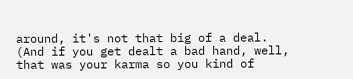around, it's not that big of a deal. (And if you get dealt a bad hand, well, that was your karma so you kind of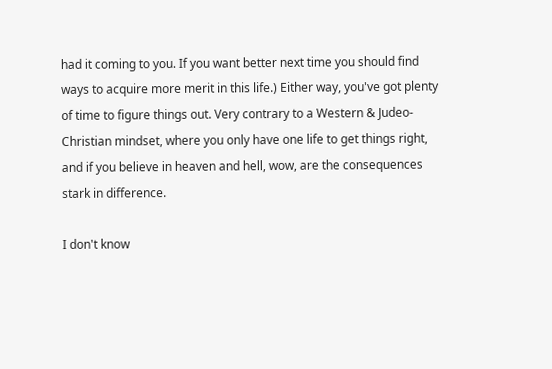had it coming to you. If you want better next time you should find ways to acquire more merit in this life.) Either way, you've got plenty of time to figure things out. Very contrary to a Western & Judeo-Christian mindset, where you only have one life to get things right, and if you believe in heaven and hell, wow, are the consequences stark in difference.

I don't know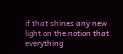if that shines any new light on the notion that everything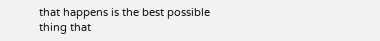that happens is the best possible thing that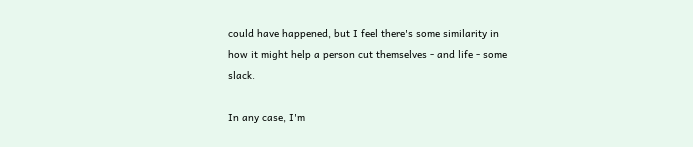could have happened, but I feel there's some similarity in how it might help a person cut themselves - and life - some slack.

In any case, I'm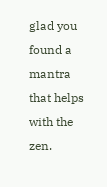glad you found a mantra that helps with the zen.